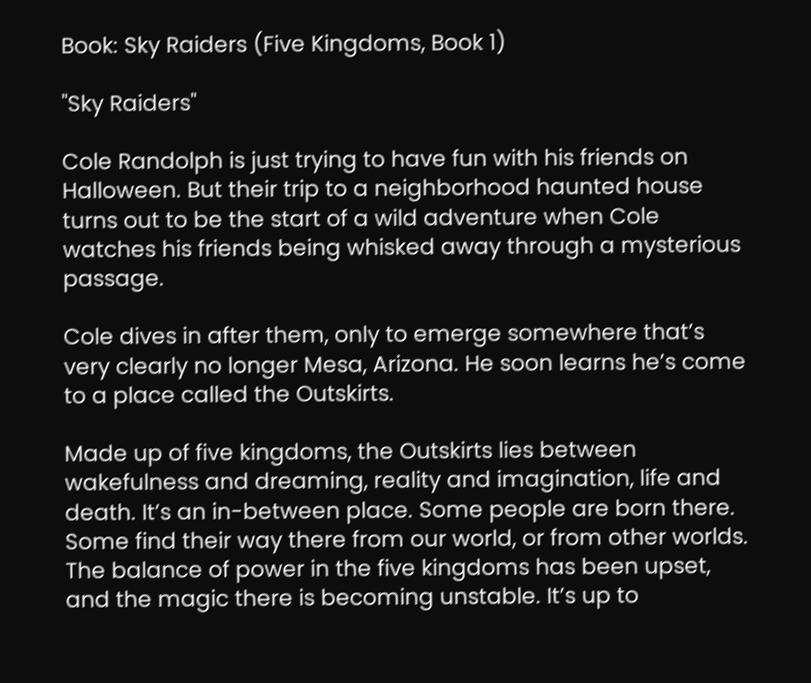Book: Sky Raiders (Five Kingdoms, Book 1)

"Sky Raiders"

Cole Randolph is just trying to have fun with his friends on Halloween. But their trip to a neighborhood haunted house turns out to be the start of a wild adventure when Cole watches his friends being whisked away through a mysterious passage.

Cole dives in after them, only to emerge somewhere that’s very clearly no longer Mesa, Arizona. He soon learns he’s come to a place called the Outskirts.

Made up of five kingdoms, the Outskirts lies between wakefulness and dreaming, reality and imagination, life and death. It’s an in-between place. Some people are born there. Some find their way there from our world, or from other worlds. The balance of power in the five kingdoms has been upset, and the magic there is becoming unstable. It’s up to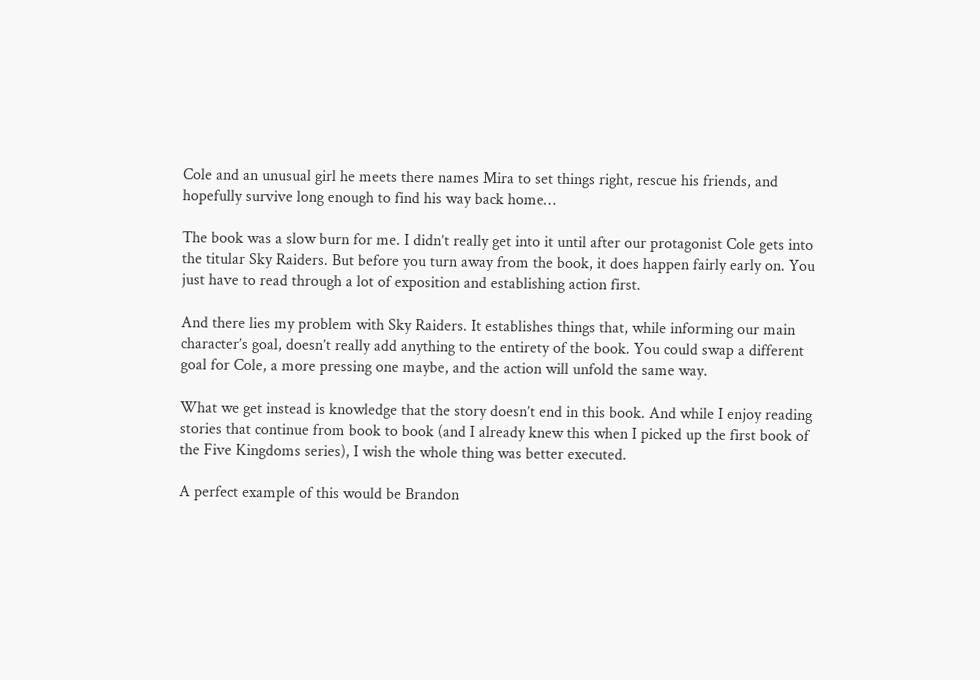Cole and an unusual girl he meets there names Mira to set things right, rescue his friends, and hopefully survive long enough to find his way back home…

The book was a slow burn for me. I didn’t really get into it until after our protagonist Cole gets into the titular Sky Raiders. But before you turn away from the book, it does happen fairly early on. You just have to read through a lot of exposition and establishing action first.

And there lies my problem with Sky Raiders. It establishes things that, while informing our main character’s goal, doesn’t really add anything to the entirety of the book. You could swap a different goal for Cole, a more pressing one maybe, and the action will unfold the same way.

What we get instead is knowledge that the story doesn’t end in this book. And while I enjoy reading stories that continue from book to book (and I already knew this when I picked up the first book of the Five Kingdoms series), I wish the whole thing was better executed.

A perfect example of this would be Brandon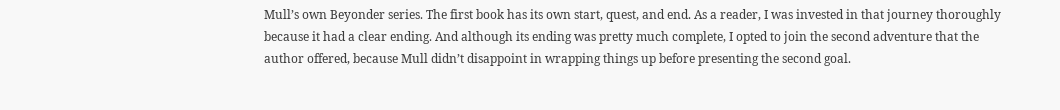Mull’s own Beyonder series. The first book has its own start, quest, and end. As a reader, I was invested in that journey thoroughly because it had a clear ending. And although its ending was pretty much complete, I opted to join the second adventure that the author offered, because Mull didn’t disappoint in wrapping things up before presenting the second goal.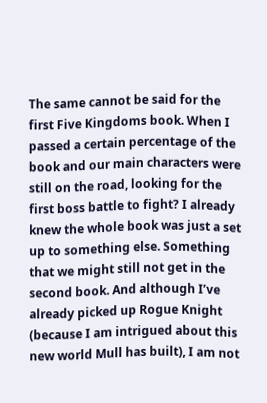The same cannot be said for the first Five Kingdoms book. When I passed a certain percentage of the book and our main characters were still on the road, looking for the first boss battle to fight? I already knew the whole book was just a set up to something else. Something that we might still not get in the second book. And although I’ve already picked up Rogue Knight (because I am intrigued about this new world Mull has built), I am not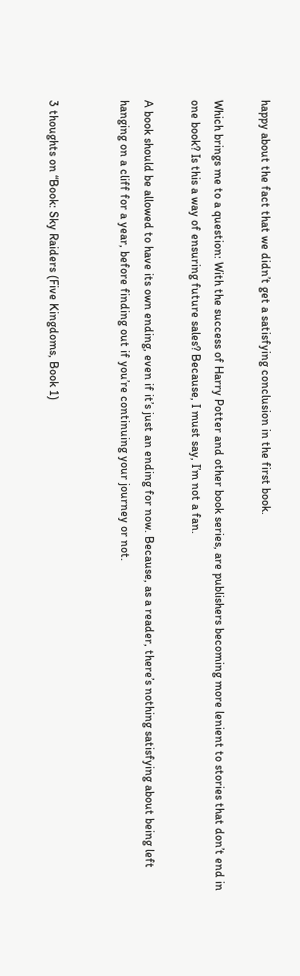happy about the fact that we didn’t get a satisfying conclusion in the first book.

Which brings me to a question: With the success of Harry Potter and other book series, are publishers becoming more lenient to stories that don’t end in one book? Is this a way of ensuring future sales? Because, I must say, I’m not a fan.

A book should be allowed to have its own ending, even if it’s just an ending for now. Because, as a reader, there’s nothing satisfying about being left hanging on a cliff for a year, before finding out if you’re continuing your journey or not.


3 thoughts on “Book: Sky Raiders (Five Kingdoms, Book 1)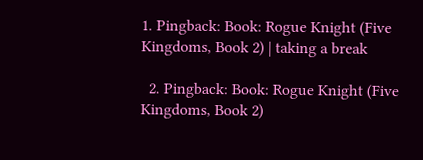1. Pingback: Book: Rogue Knight (Five Kingdoms, Book 2) | taking a break

  2. Pingback: Book: Rogue Knight (Five Kingdoms, Book 2)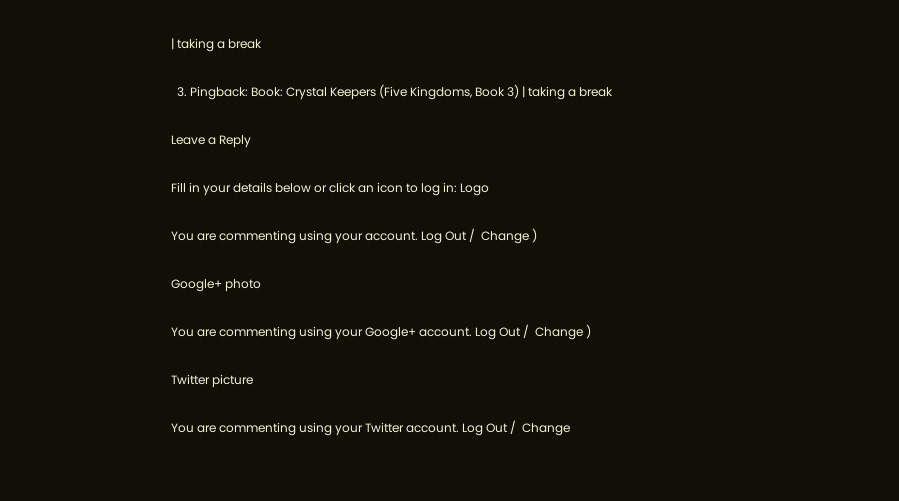| taking a break

  3. Pingback: Book: Crystal Keepers (Five Kingdoms, Book 3) | taking a break

Leave a Reply

Fill in your details below or click an icon to log in: Logo

You are commenting using your account. Log Out /  Change )

Google+ photo

You are commenting using your Google+ account. Log Out /  Change )

Twitter picture

You are commenting using your Twitter account. Log Out /  Change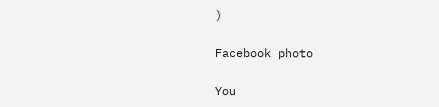)

Facebook photo

You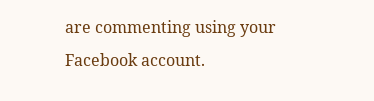are commenting using your Facebook account.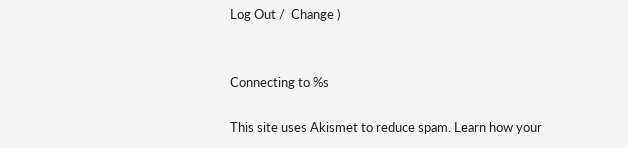Log Out /  Change )


Connecting to %s

This site uses Akismet to reduce spam. Learn how your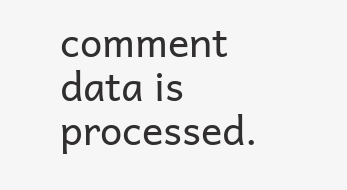comment data is processed.